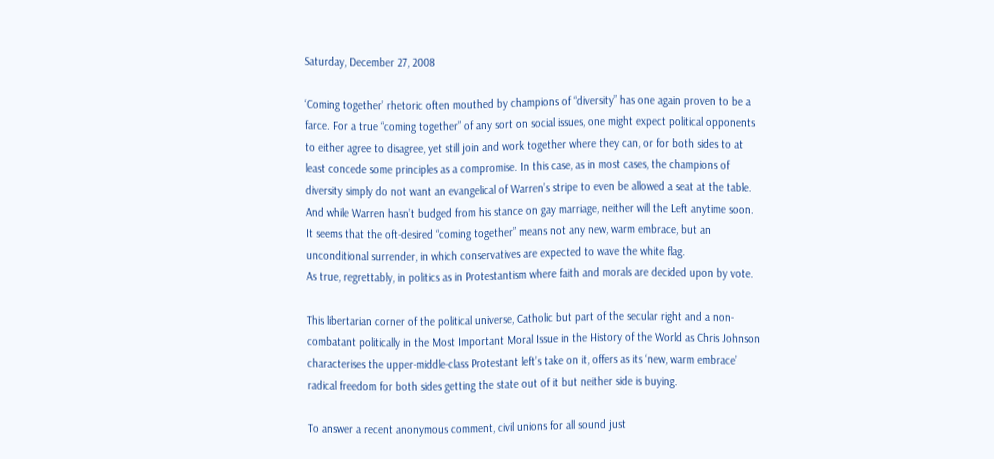Saturday, December 27, 2008

‘Coming together’ rhetoric often mouthed by champions of “diversity” has one again proven to be a farce. For a true “coming together” of any sort on social issues, one might expect political opponents to either agree to disagree, yet still join and work together where they can, or for both sides to at least concede some principles as a compromise. In this case, as in most cases, the champions of diversity simply do not want an evangelical of Warren’s stripe to even be allowed a seat at the table. And while Warren hasn’t budged from his stance on gay marriage, neither will the Left anytime soon. It seems that the oft-desired “coming together” means not any new, warm embrace, but an unconditional surrender, in which conservatives are expected to wave the white flag.
As true, regrettably, in politics as in Protestantism where faith and morals are decided upon by vote.

This libertarian corner of the political universe, Catholic but part of the secular right and a non-combatant politically in the Most Important Moral Issue in the History of the World as Chris Johnson characterises the upper-middle-class Protestant left’s take on it, offers as its ‘new, warm embrace’ radical freedom for both sides getting the state out of it but neither side is buying.

To answer a recent anonymous comment, civil unions for all sound just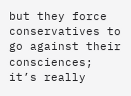but they force conservatives to go against their consciences; it’s really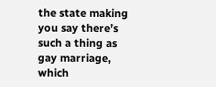the state making you say there’s such a thing as gay marriage, which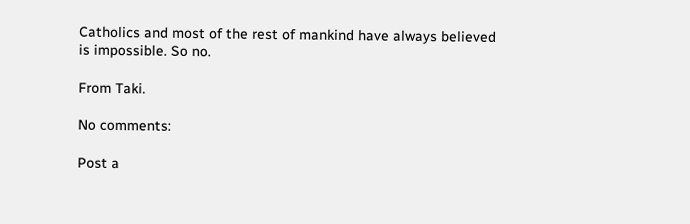Catholics and most of the rest of mankind have always believed is impossible. So no.

From Taki.

No comments:

Post a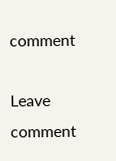comment

Leave comment